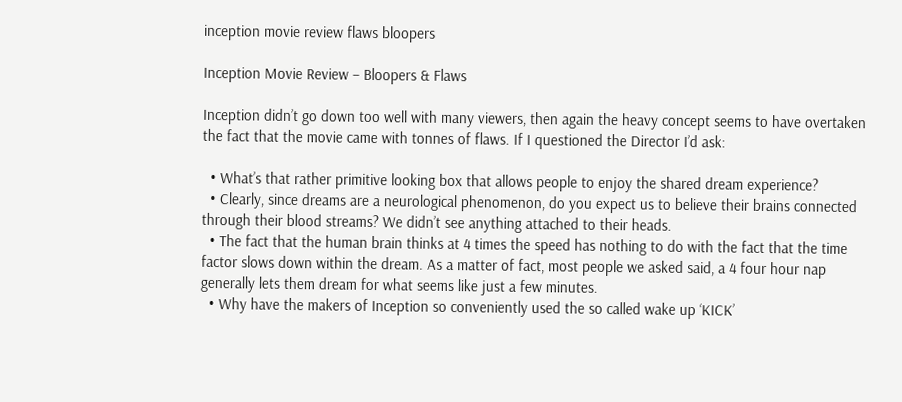inception movie review flaws bloopers

Inception Movie Review – Bloopers & Flaws

Inception didn’t go down too well with many viewers, then again the heavy concept seems to have overtaken the fact that the movie came with tonnes of flaws. If I questioned the Director I’d ask:

  • What’s that rather primitive looking box that allows people to enjoy the shared dream experience?
  • Clearly, since dreams are a neurological phenomenon, do you expect us to believe their brains connected through their blood streams? We didn’t see anything attached to their heads.
  • The fact that the human brain thinks at 4 times the speed has nothing to do with the fact that the time factor slows down within the dream. As a matter of fact, most people we asked said, a 4 four hour nap generally lets them dream for what seems like just a few minutes.
  • Why have the makers of Inception so conveniently used the so called wake up ‘KICK’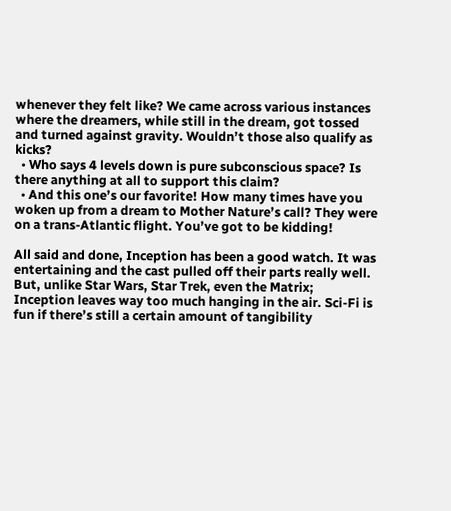whenever they felt like? We came across various instances where the dreamers, while still in the dream, got tossed and turned against gravity. Wouldn’t those also qualify as kicks?
  • Who says 4 levels down is pure subconscious space? Is there anything at all to support this claim?
  • And this one’s our favorite! How many times have you woken up from a dream to Mother Nature’s call? They were on a trans-Atlantic flight. You’ve got to be kidding!

All said and done, Inception has been a good watch. It was entertaining and the cast pulled off their parts really well. But, unlike Star Wars, Star Trek, even the Matrix; Inception leaves way too much hanging in the air. Sci-Fi is fun if there’s still a certain amount of tangibility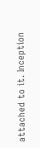attached to it. Inception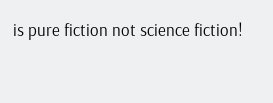is pure fiction not science fiction!